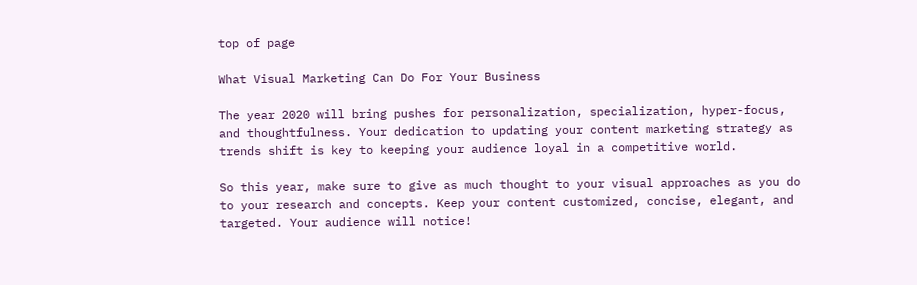top of page

What Visual Marketing Can Do For Your Business

The year 2020 will bring pushes for personalization, specialization, hyper-focus, and thoughtfulness. Your dedication to updating your content marketing strategy as trends shift is key to keeping your audience loyal in a competitive world.

So this year, make sure to give as much thought to your visual approaches as you do to your research and concepts. Keep your content customized, concise, elegant, and targeted. Your audience will notice!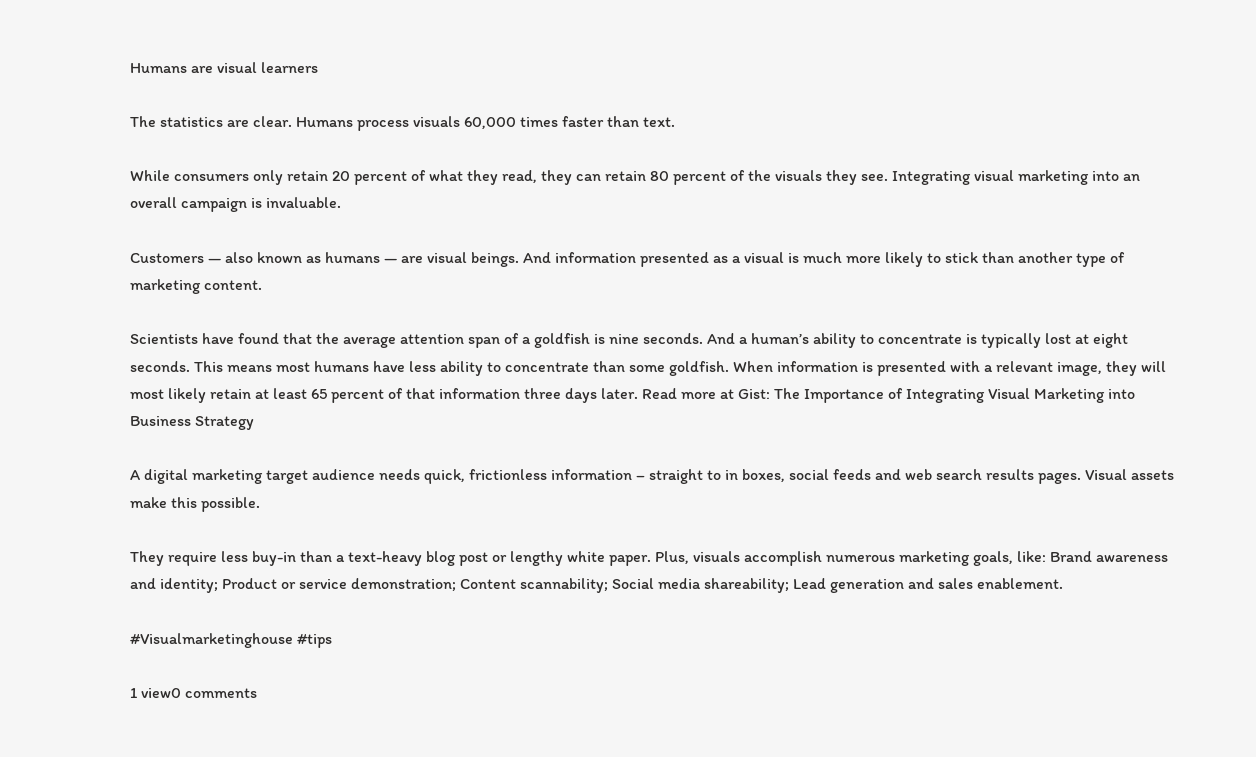Humans are visual learners

The statistics are clear. Humans process visuals 60,000 times faster than text.

While consumers only retain 20 percent of what they read, they can retain 80 percent of the visuals they see. Integrating visual marketing into an overall campaign is invaluable.

Customers — also known as humans — are visual beings. And information presented as a visual is much more likely to stick than another type of marketing content.

Scientists have found that the average attention span of a goldfish is nine seconds. And a human’s ability to concentrate is typically lost at eight seconds. This means most humans have less ability to concentrate than some goldfish. When information is presented with a relevant image, they will most likely retain at least 65 percent of that information three days later. Read more at Gist: The Importance of Integrating Visual Marketing into Business Strategy

A digital marketing target audience needs quick, frictionless information – straight to in boxes, social feeds and web search results pages. Visual assets make this possible.

They require less buy-in than a text-heavy blog post or lengthy white paper. Plus, visuals accomplish numerous marketing goals, like: Brand awareness and identity; Product or service demonstration; Content scannability; Social media shareability; Lead generation and sales enablement.

#Visualmarketinghouse #tips

1 view0 comments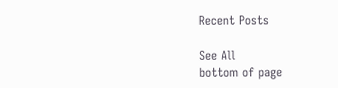Recent Posts

See All
bottom of page